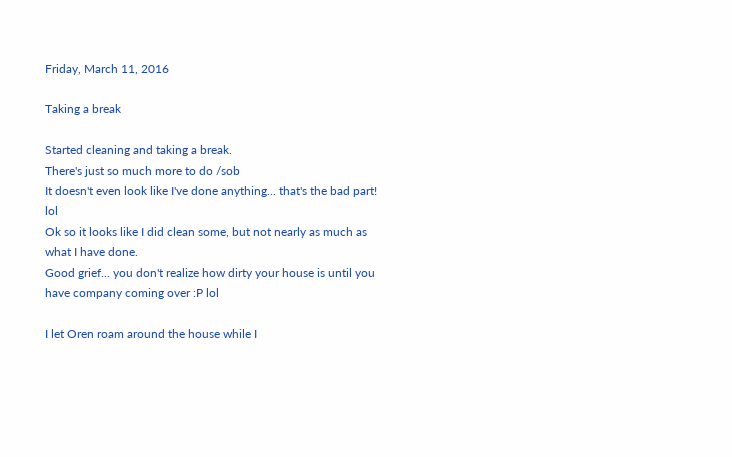Friday, March 11, 2016

Taking a break

Started cleaning and taking a break.
There's just so much more to do /sob
It doesn't even look like I've done anything... that's the bad part! lol
Ok so it looks like I did clean some, but not nearly as much as what I have done.
Good grief... you don't realize how dirty your house is until you have company coming over :P lol

I let Oren roam around the house while I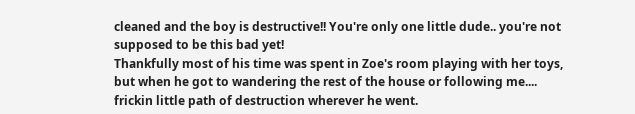cleaned and the boy is destructive!! You're only one little dude.. you're not supposed to be this bad yet!
Thankfully most of his time was spent in Zoe's room playing with her toys, but when he got to wandering the rest of the house or following me.... frickin little path of destruction wherever he went.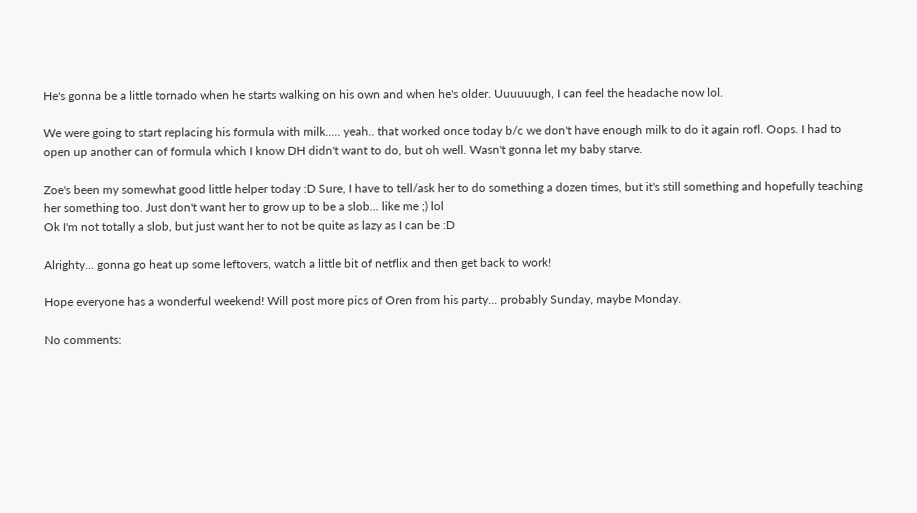He's gonna be a little tornado when he starts walking on his own and when he's older. Uuuuuugh, I can feel the headache now lol.

We were going to start replacing his formula with milk..... yeah.. that worked once today b/c we don't have enough milk to do it again rofl. Oops. I had to open up another can of formula which I know DH didn't want to do, but oh well. Wasn't gonna let my baby starve.

Zoe's been my somewhat good little helper today :D Sure, I have to tell/ask her to do something a dozen times, but it's still something and hopefully teaching her something too. Just don't want her to grow up to be a slob... like me ;) lol
Ok I'm not totally a slob, but just want her to not be quite as lazy as I can be :D

Alrighty... gonna go heat up some leftovers, watch a little bit of netflix and then get back to work!

Hope everyone has a wonderful weekend! Will post more pics of Oren from his party... probably Sunday, maybe Monday.

No comments: